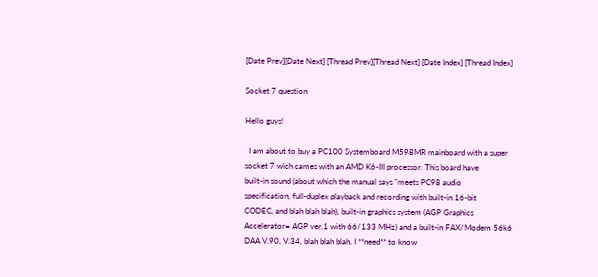[Date Prev][Date Next] [Thread Prev][Thread Next] [Date Index] [Thread Index]

Socket 7 question

Hello guys!

  I am about to buy a PC100 Systemboard M598MR mainboard with a super
socket 7 wich cames with an AMD K6-III processor. This board have
built-in sound (about which the manual says "meets PC98 audio
specification, full-duplex playback and recording with built-in 16-bit
CODEC, and blah blah blah), built-in graphics system (AGP Graphics
Accelerator= AGP ver.1 with 66/133 MHz) and a built-in FAX/Modem 56k6
DAA V.90, V.34, blah blah blah. I **need** to know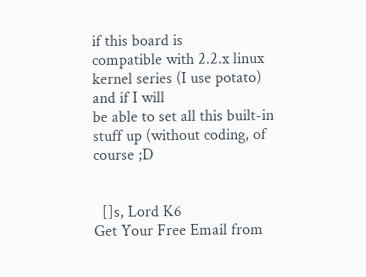if this board is
compatible with 2.2.x linux kernel series (I use potato) and if I will
be able to set all this built-in stuff up (without coding, of course ;D


  []s, Lord K6
Get Your Free Email from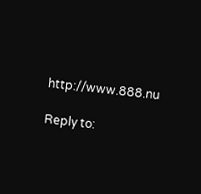http://www.888.nu

Reply to: